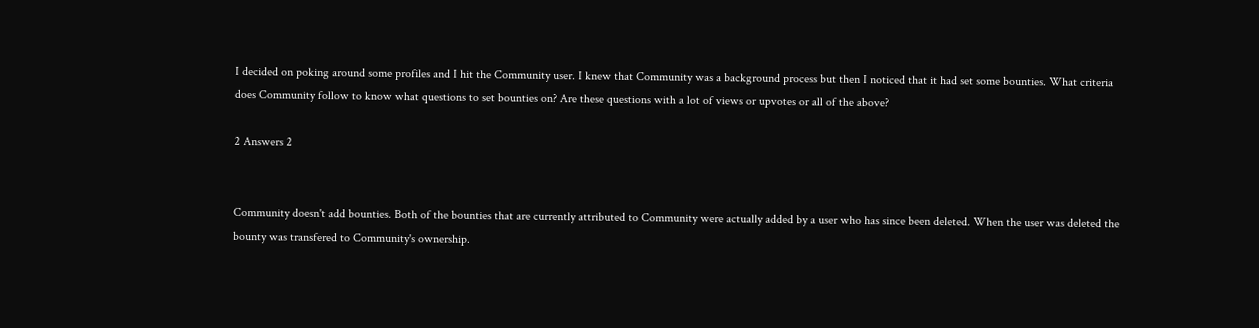I decided on poking around some profiles and I hit the Community user. I knew that Community was a background process but then I noticed that it had set some bounties. What criteria does Community follow to know what questions to set bounties on? Are these questions with a lot of views or upvotes or all of the above?

2 Answers 2


Community doesn't add bounties. Both of the bounties that are currently attributed to Community were actually added by a user who has since been deleted. When the user was deleted the bounty was transfered to Community's ownership.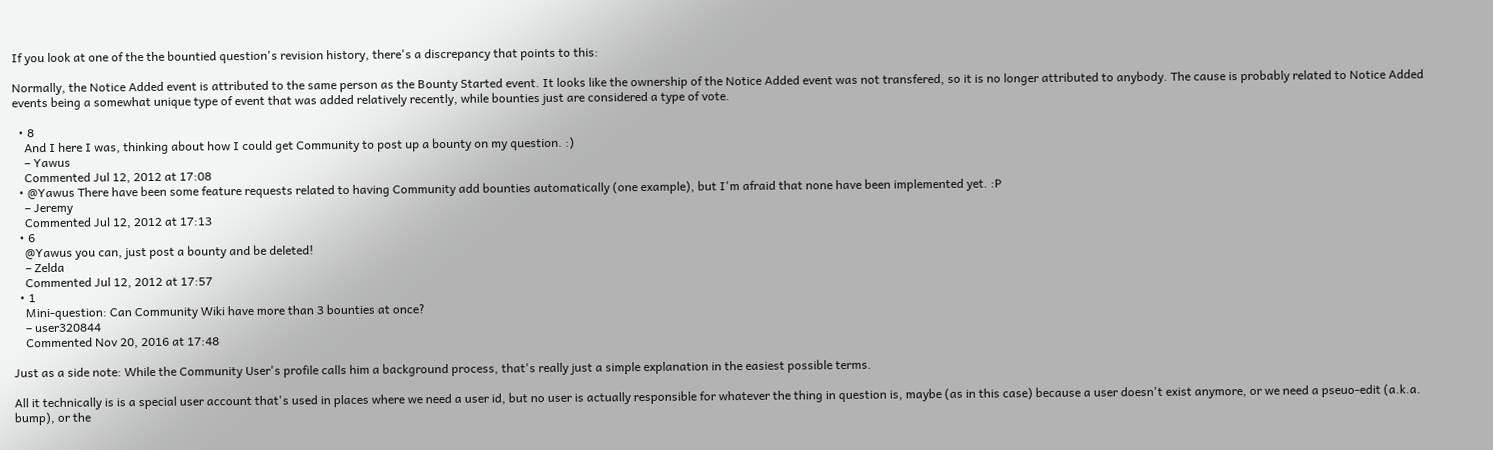If you look at one of the the bountied question's revision history, there's a discrepancy that points to this:

Normally, the Notice Added event is attributed to the same person as the Bounty Started event. It looks like the ownership of the Notice Added event was not transfered, so it is no longer attributed to anybody. The cause is probably related to Notice Added events being a somewhat unique type of event that was added relatively recently, while bounties just are considered a type of vote.

  • 8
    And I here I was, thinking about how I could get Community to post up a bounty on my question. :)
    – Yawus
    Commented Jul 12, 2012 at 17:08
  • @Yawus There have been some feature requests related to having Community add bounties automatically (one example), but I'm afraid that none have been implemented yet. :P
    – Jeremy
    Commented Jul 12, 2012 at 17:13
  • 6
    @Yawus you can, just post a bounty and be deleted!
    – Zelda
    Commented Jul 12, 2012 at 17:57
  • 1
    Mini-question: Can Community Wiki have more than 3 bounties at once?
    – user320844
    Commented Nov 20, 2016 at 17:48

Just as a side note: While the Community User's profile calls him a background process, that's really just a simple explanation in the easiest possible terms.

All it technically is is a special user account that's used in places where we need a user id, but no user is actually responsible for whatever the thing in question is, maybe (as in this case) because a user doesn't exist anymore, or we need a pseuo-edit (a.k.a. bump), or the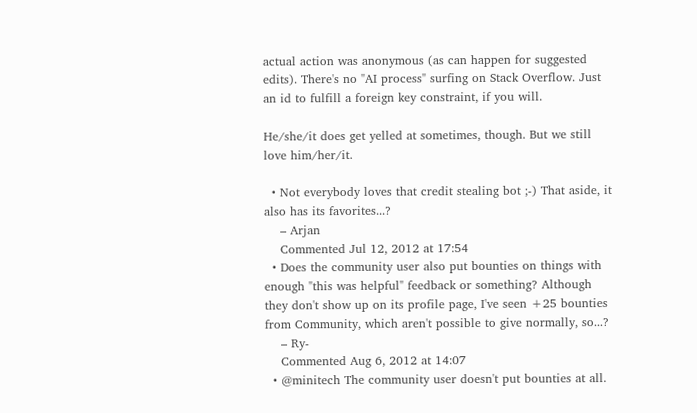actual action was anonymous (as can happen for suggested edits). There's no "AI process" surfing on Stack Overflow. Just an id to fulfill a foreign key constraint, if you will.

He/she/it does get yelled at sometimes, though. But we still love him/her/it.

  • Not everybody loves that credit stealing bot ;-) That aside, it also has its favorites...?
    – Arjan
    Commented Jul 12, 2012 at 17:54
  • Does the community user also put bounties on things with enough "this was helpful" feedback or something? Although they don't show up on its profile page, I've seen +25 bounties from Community, which aren't possible to give normally, so...?
    – Ry-
    Commented Aug 6, 2012 at 14:07
  • @minitech The community user doesn't put bounties at all.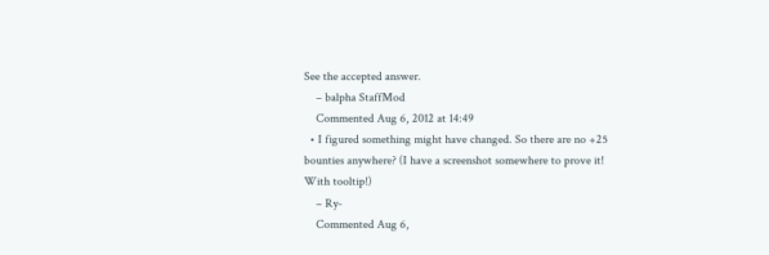See the accepted answer.
    – balpha StaffMod
    Commented Aug 6, 2012 at 14:49
  • I figured something might have changed. So there are no +25 bounties anywhere? (I have a screenshot somewhere to prove it! With tooltip!)
    – Ry-
    Commented Aug 6,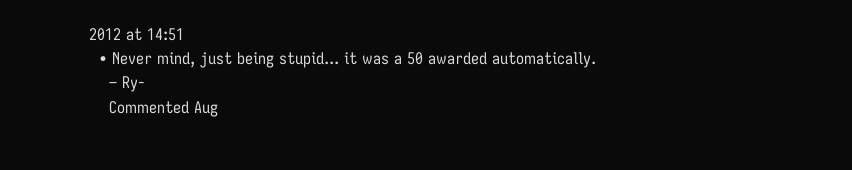2012 at 14:51
  • Never mind, just being stupid... it was a 50 awarded automatically.
    – Ry-
    Commented Aug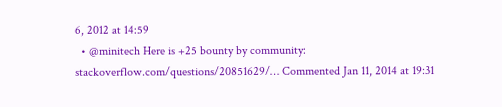6, 2012 at 14:59
  • @minitech Here is +25 bounty by community: stackoverflow.com/questions/20851629/… Commented Jan 11, 2014 at 19:31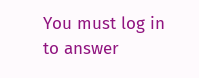You must log in to answer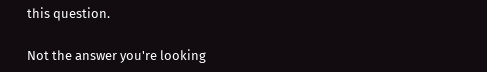this question.

Not the answer you're looking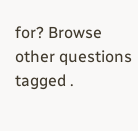for? Browse other questions tagged .